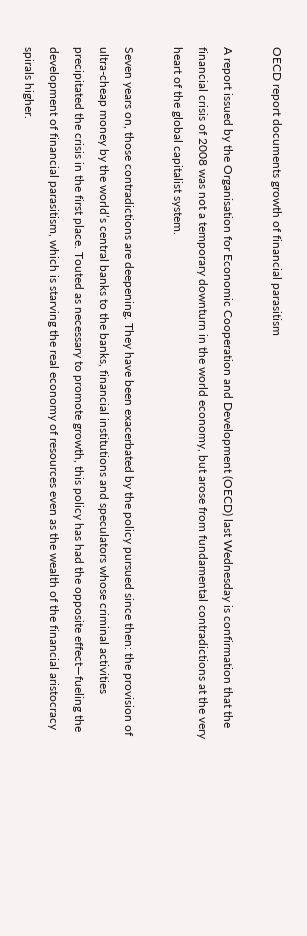OECD report documents growth of financial parasitism

A report issued by the Organisation for Economic Cooperation and Development (OECD) last Wednesday is confirmation that the financial crisis of 2008 was not a temporary downturn in the world economy, but arose from fundamental contradictions at the very heart of the global capitalist system.

Seven years on, those contradictions are deepening. They have been exacerbated by the policy pursued since then: the provision of ultra-cheap money by the world’s central banks to the banks, financial institutions and speculators whose criminal activities precipitated the crisis in the first place. Touted as necessary to promote growth, this policy has had the opposite effect—fueling the development of financial parasitism, which is starving the real economy of resources even as the wealth of the financial aristocracy spirals higher.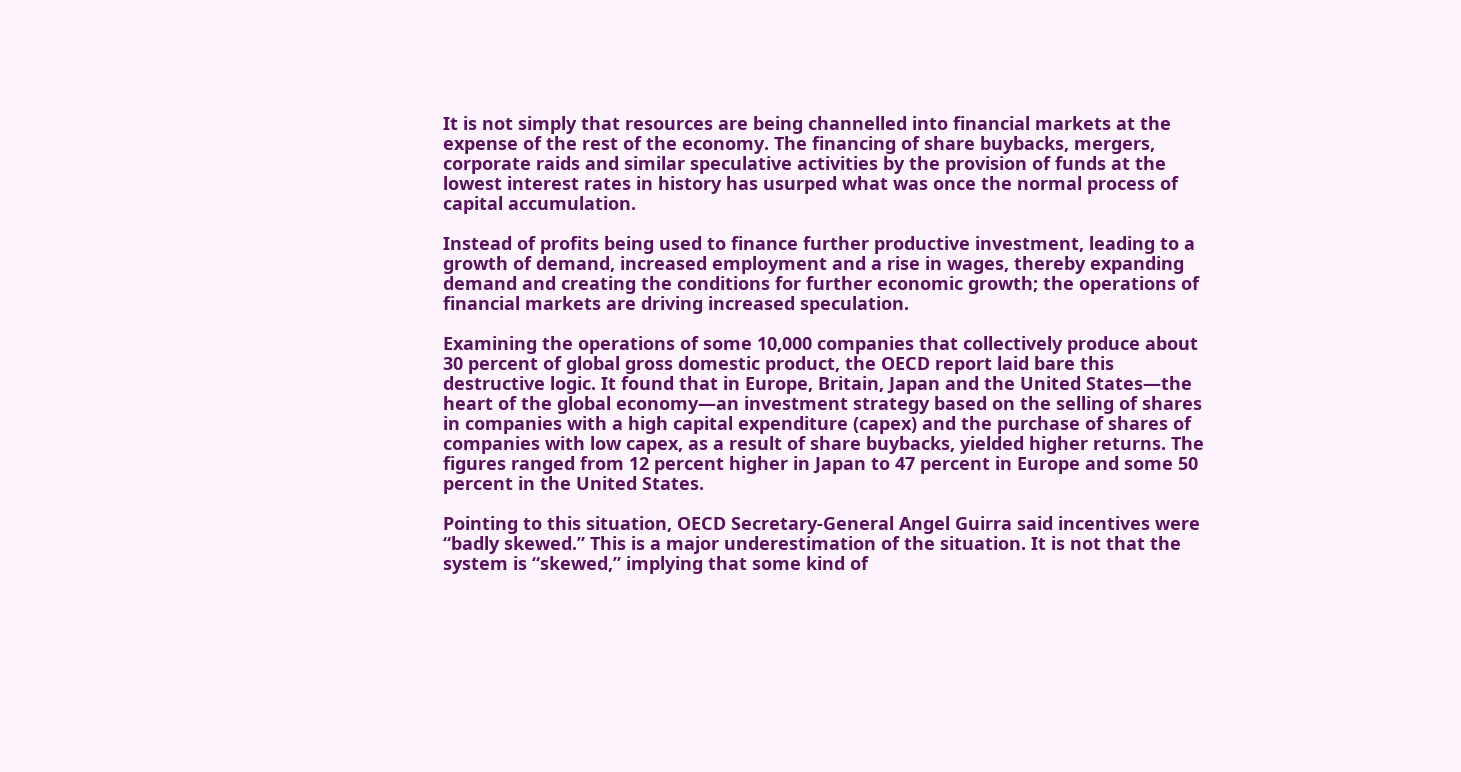It is not simply that resources are being channelled into financial markets at the expense of the rest of the economy. The financing of share buybacks, mergers, corporate raids and similar speculative activities by the provision of funds at the lowest interest rates in history has usurped what was once the normal process of capital accumulation.

Instead of profits being used to finance further productive investment, leading to a growth of demand, increased employment and a rise in wages, thereby expanding demand and creating the conditions for further economic growth; the operations of financial markets are driving increased speculation.

Examining the operations of some 10,000 companies that collectively produce about 30 percent of global gross domestic product, the OECD report laid bare this destructive logic. It found that in Europe, Britain, Japan and the United States—the heart of the global economy—an investment strategy based on the selling of shares in companies with a high capital expenditure (capex) and the purchase of shares of companies with low capex, as a result of share buybacks, yielded higher returns. The figures ranged from 12 percent higher in Japan to 47 percent in Europe and some 50 percent in the United States.

Pointing to this situation, OECD Secretary-General Angel Guirra said incentives were “badly skewed.” This is a major underestimation of the situation. It is not that the system is “skewed,” implying that some kind of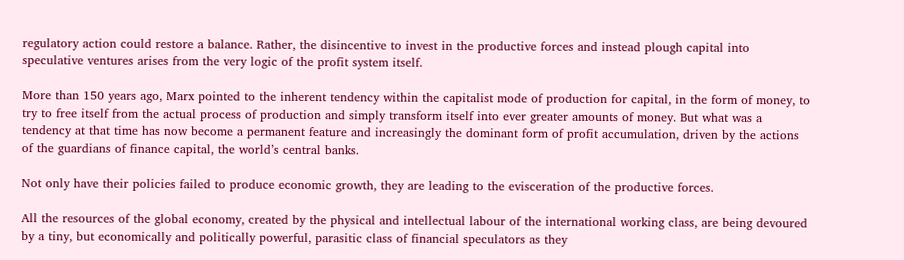regulatory action could restore a balance. Rather, the disincentive to invest in the productive forces and instead plough capital into speculative ventures arises from the very logic of the profit system itself.

More than 150 years ago, Marx pointed to the inherent tendency within the capitalist mode of production for capital, in the form of money, to try to free itself from the actual process of production and simply transform itself into ever greater amounts of money. But what was a tendency at that time has now become a permanent feature and increasingly the dominant form of profit accumulation, driven by the actions of the guardians of finance capital, the world’s central banks.

Not only have their policies failed to produce economic growth, they are leading to the evisceration of the productive forces.

All the resources of the global economy, created by the physical and intellectual labour of the international working class, are being devoured by a tiny, but economically and politically powerful, parasitic class of financial speculators as they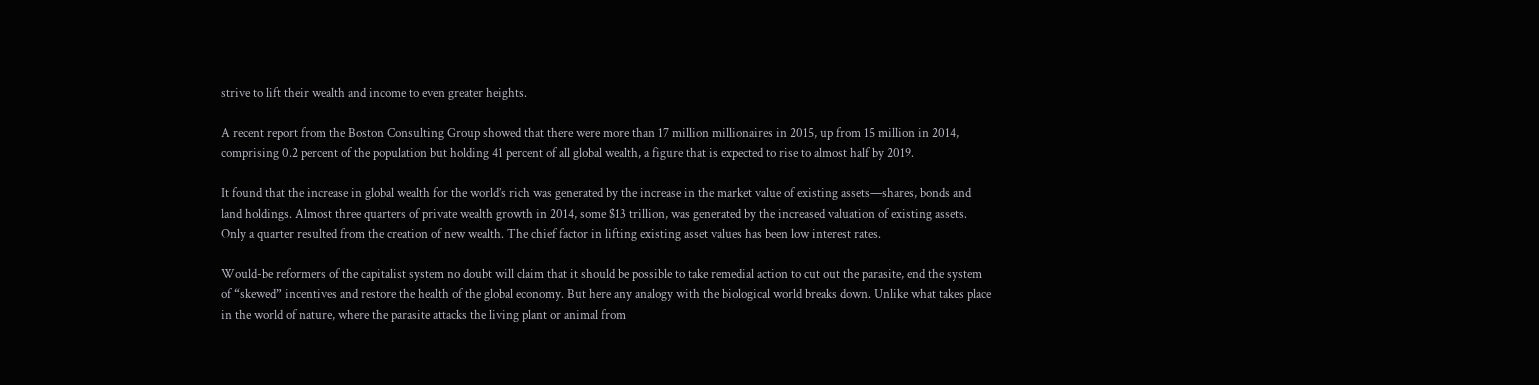strive to lift their wealth and income to even greater heights.

A recent report from the Boston Consulting Group showed that there were more than 17 million millionaires in 2015, up from 15 million in 2014, comprising 0.2 percent of the population but holding 41 percent of all global wealth, a figure that is expected to rise to almost half by 2019.

It found that the increase in global wealth for the world’s rich was generated by the increase in the market value of existing assets—shares, bonds and land holdings. Almost three quarters of private wealth growth in 2014, some $13 trillion, was generated by the increased valuation of existing assets. Only a quarter resulted from the creation of new wealth. The chief factor in lifting existing asset values has been low interest rates.

Would-be reformers of the capitalist system no doubt will claim that it should be possible to take remedial action to cut out the parasite, end the system of “skewed” incentives and restore the health of the global economy. But here any analogy with the biological world breaks down. Unlike what takes place in the world of nature, where the parasite attacks the living plant or animal from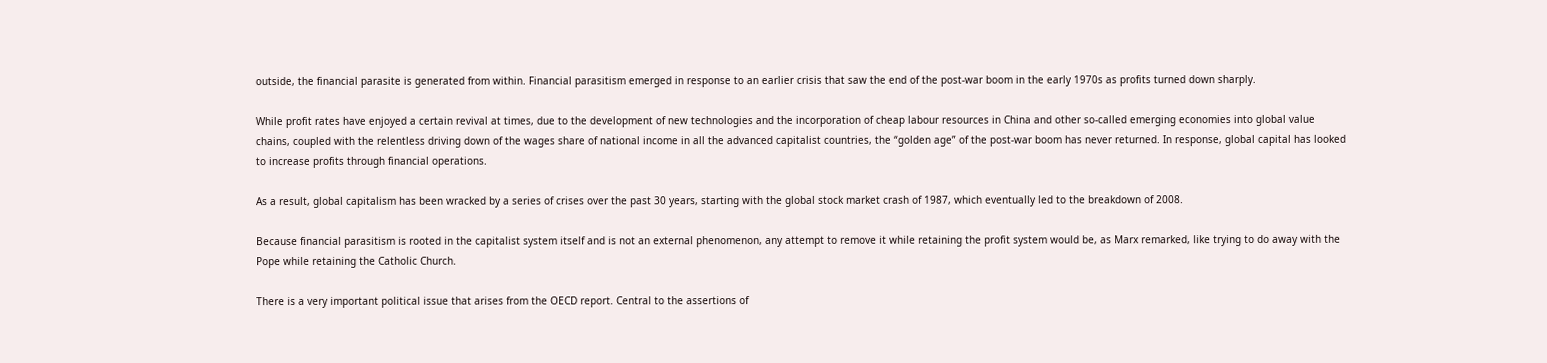outside, the financial parasite is generated from within. Financial parasitism emerged in response to an earlier crisis that saw the end of the post-war boom in the early 1970s as profits turned down sharply.

While profit rates have enjoyed a certain revival at times, due to the development of new technologies and the incorporation of cheap labour resources in China and other so-called emerging economies into global value chains, coupled with the relentless driving down of the wages share of national income in all the advanced capitalist countries, the “golden age” of the post-war boom has never returned. In response, global capital has looked to increase profits through financial operations.

As a result, global capitalism has been wracked by a series of crises over the past 30 years, starting with the global stock market crash of 1987, which eventually led to the breakdown of 2008.

Because financial parasitism is rooted in the capitalist system itself and is not an external phenomenon, any attempt to remove it while retaining the profit system would be, as Marx remarked, like trying to do away with the Pope while retaining the Catholic Church.

There is a very important political issue that arises from the OECD report. Central to the assertions of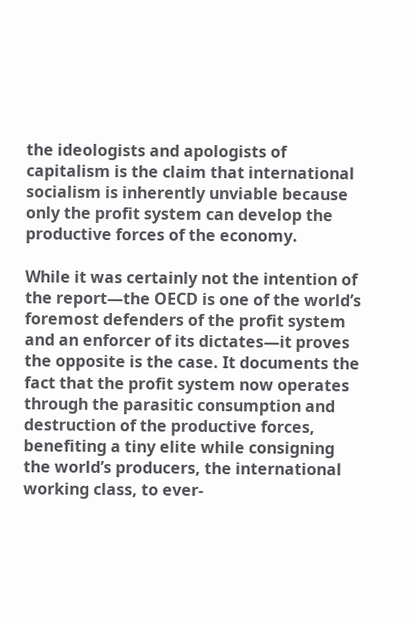the ideologists and apologists of capitalism is the claim that international socialism is inherently unviable because only the profit system can develop the productive forces of the economy.

While it was certainly not the intention of the report—the OECD is one of the world’s foremost defenders of the profit system and an enforcer of its dictates—it proves the opposite is the case. It documents the fact that the profit system now operates through the parasitic consumption and destruction of the productive forces, benefiting a tiny elite while consigning the world’s producers, the international working class, to ever-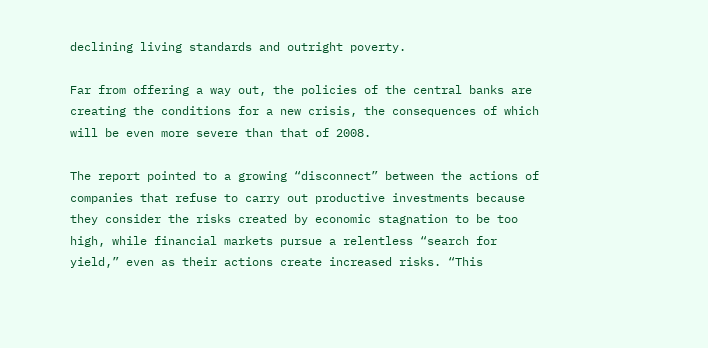declining living standards and outright poverty.

Far from offering a way out, the policies of the central banks are creating the conditions for a new crisis, the consequences of which will be even more severe than that of 2008.

The report pointed to a growing “disconnect” between the actions of companies that refuse to carry out productive investments because they consider the risks created by economic stagnation to be too high, while financial markets pursue a relentless “search for yield,” even as their actions create increased risks. “This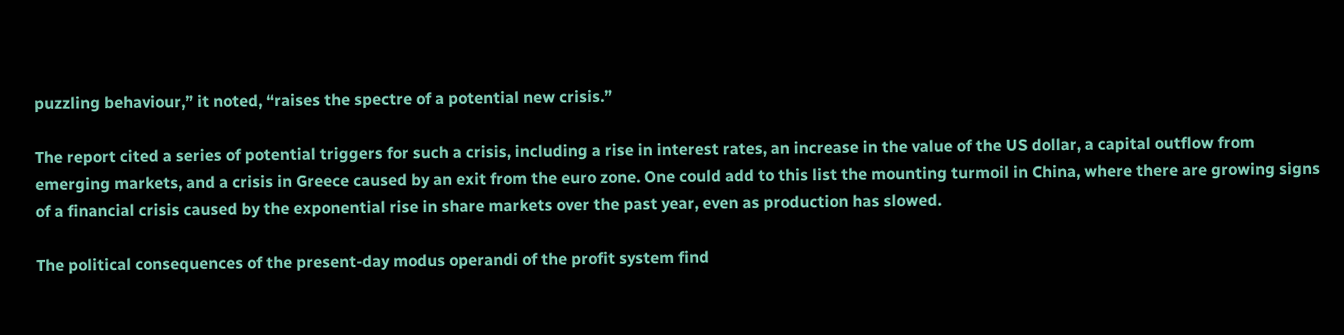puzzling behaviour,” it noted, “raises the spectre of a potential new crisis.”

The report cited a series of potential triggers for such a crisis, including a rise in interest rates, an increase in the value of the US dollar, a capital outflow from emerging markets, and a crisis in Greece caused by an exit from the euro zone. One could add to this list the mounting turmoil in China, where there are growing signs of a financial crisis caused by the exponential rise in share markets over the past year, even as production has slowed.

The political consequences of the present-day modus operandi of the profit system find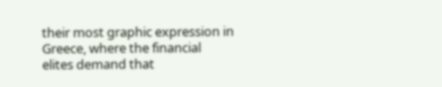their most graphic expression in Greece, where the financial elites demand that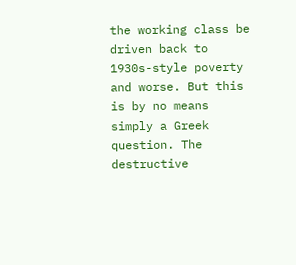the working class be driven back to 1930s-style poverty and worse. But this is by no means simply a Greek question. The destructive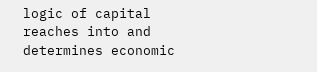logic of capital reaches into and determines economic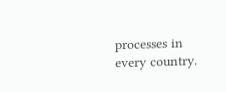processes in every country.